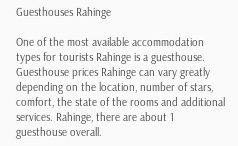Guesthouses Rahinge

One of the most available accommodation types for tourists Rahinge is a guesthouse. Guesthouse prices Rahinge can vary greatly depending on the location, number of stars, comfort, the state of the rooms and additional services. Rahinge, there are about 1 guesthouse overall.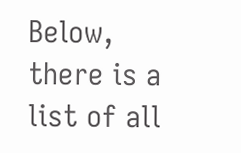Below, there is a list of all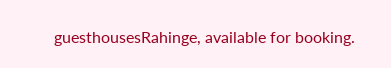guesthousesRahinge, available for booking.